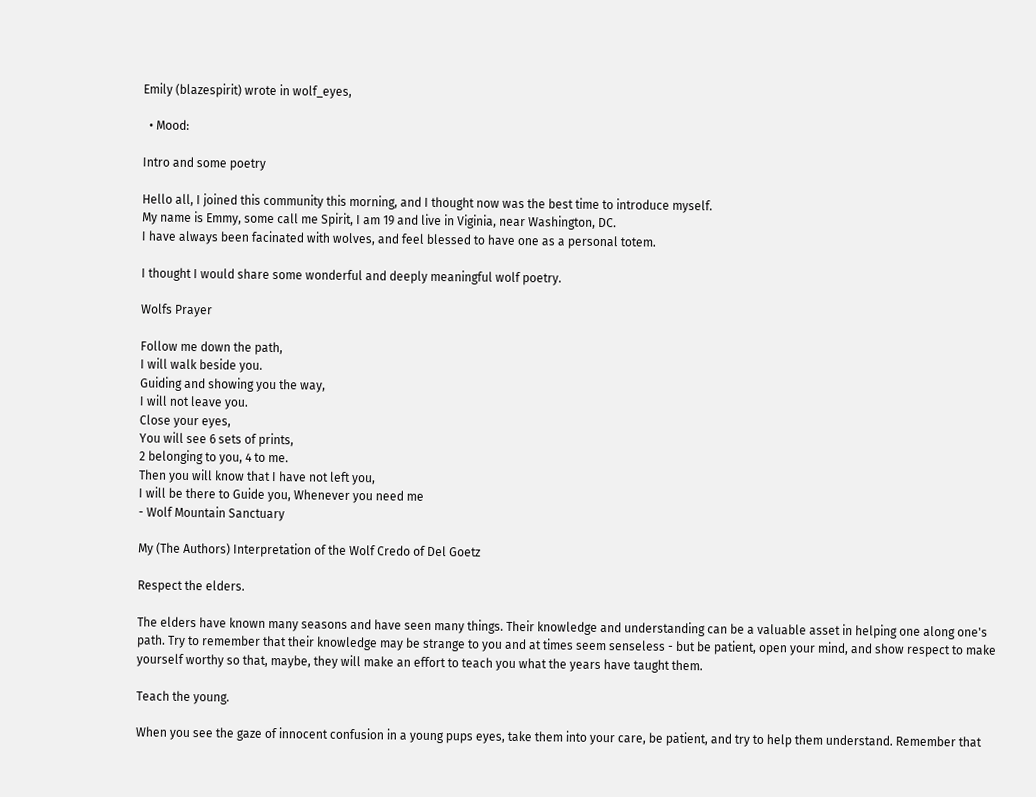Emily (blazespirit) wrote in wolf_eyes,

  • Mood:

Intro and some poetry

Hello all, I joined this community this morning, and I thought now was the best time to introduce myself.
My name is Emmy, some call me Spirit, I am 19 and live in Viginia, near Washington, DC.
I have always been facinated with wolves, and feel blessed to have one as a personal totem.

I thought I would share some wonderful and deeply meaningful wolf poetry.

Wolfs Prayer

Follow me down the path,
I will walk beside you.
Guiding and showing you the way,
I will not leave you.
Close your eyes,
You will see 6 sets of prints,
2 belonging to you, 4 to me.
Then you will know that I have not left you,
I will be there to Guide you, Whenever you need me
- Wolf Mountain Sanctuary

My (The Authors) Interpretation of the Wolf Credo of Del Goetz

Respect the elders.

The elders have known many seasons and have seen many things. Their knowledge and understanding can be a valuable asset in helping one along one's path. Try to remember that their knowledge may be strange to you and at times seem senseless - but be patient, open your mind, and show respect to make yourself worthy so that, maybe, they will make an effort to teach you what the years have taught them.

Teach the young.

When you see the gaze of innocent confusion in a young pups eyes, take them into your care, be patient, and try to help them understand. Remember that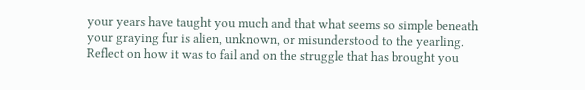your years have taught you much and that what seems so simple beneath your graying fur is alien, unknown, or misunderstood to the yearling. Reflect on how it was to fail and on the struggle that has brought you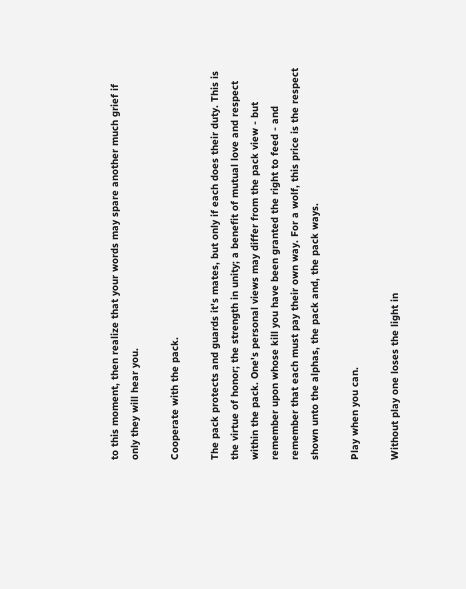to this moment, then realize that your words may spare another much grief if only they will hear you.

Cooperate with the pack.

The pack protects and guards it's mates, but only if each does their duty. This is the virtue of honor; the strength in unity; a benefit of mutual love and respect within the pack. One's personal views may differ from the pack view - but remember upon whose kill you have been granted the right to feed - and remember that each must pay their own way. For a wolf, this price is the respect shown unto the alphas, the pack and, the pack ways.

Play when you can.

Without play one loses the light in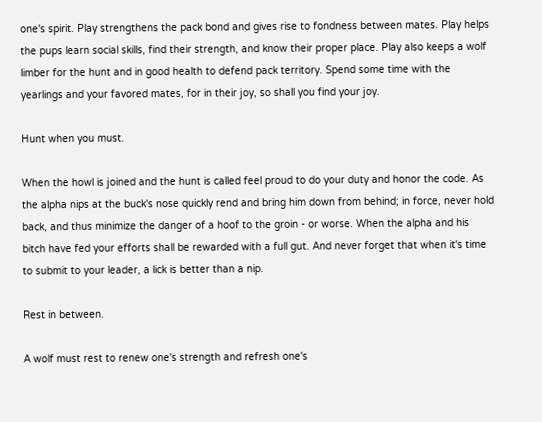one's spirit. Play strengthens the pack bond and gives rise to fondness between mates. Play helps the pups learn social skills, find their strength, and know their proper place. Play also keeps a wolf limber for the hunt and in good health to defend pack territory. Spend some time with the yearlings and your favored mates, for in their joy, so shall you find your joy.

Hunt when you must.

When the howl is joined and the hunt is called feel proud to do your duty and honor the code. As the alpha nips at the buck's nose quickly rend and bring him down from behind; in force, never hold back, and thus minimize the danger of a hoof to the groin - or worse. When the alpha and his bitch have fed your efforts shall be rewarded with a full gut. And never forget that when it's time to submit to your leader, a lick is better than a nip.

Rest in between.

A wolf must rest to renew one's strength and refresh one's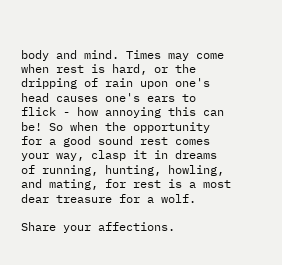body and mind. Times may come when rest is hard, or the dripping of rain upon one's head causes one's ears to flick - how annoying this can be! So when the opportunity for a good sound rest comes your way, clasp it in dreams of running, hunting, howling, and mating, for rest is a most dear treasure for a wolf.

Share your affections.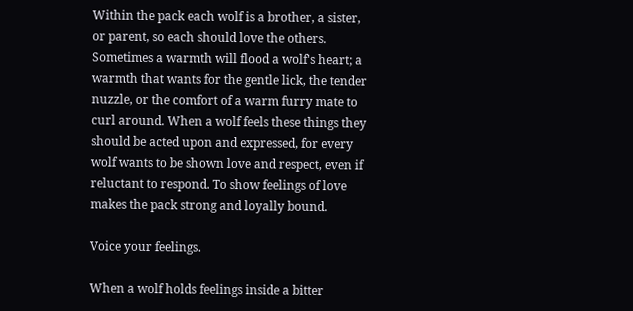Within the pack each wolf is a brother, a sister, or parent, so each should love the others. Sometimes a warmth will flood a wolf's heart; a warmth that wants for the gentle lick, the tender nuzzle, or the comfort of a warm furry mate to curl around. When a wolf feels these things they should be acted upon and expressed, for every wolf wants to be shown love and respect, even if reluctant to respond. To show feelings of love makes the pack strong and loyally bound.

Voice your feelings.

When a wolf holds feelings inside a bitter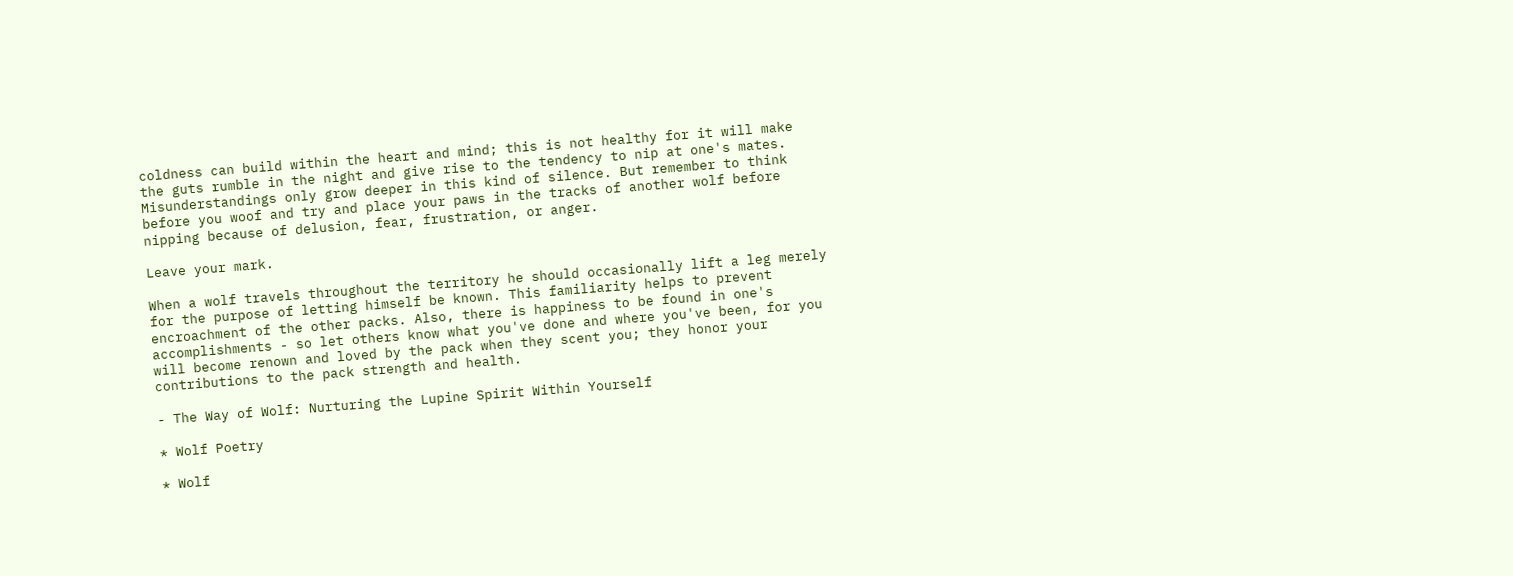coldness can build within the heart and mind; this is not healthy for it will make the guts rumble in the night and give rise to the tendency to nip at one's mates. Misunderstandings only grow deeper in this kind of silence. But remember to think before you woof and try and place your paws in the tracks of another wolf before nipping because of delusion, fear, frustration, or anger.

Leave your mark.

When a wolf travels throughout the territory he should occasionally lift a leg merely for the purpose of letting himself be known. This familiarity helps to prevent encroachment of the other packs. Also, there is happiness to be found in one's accomplishments - so let others know what you've done and where you've been, for you will become renown and loved by the pack when they scent you; they honor your contributions to the pack strength and health.

- The Way of Wolf: Nurturing the Lupine Spirit Within Yourself

* Wolf Poetry

* Wolf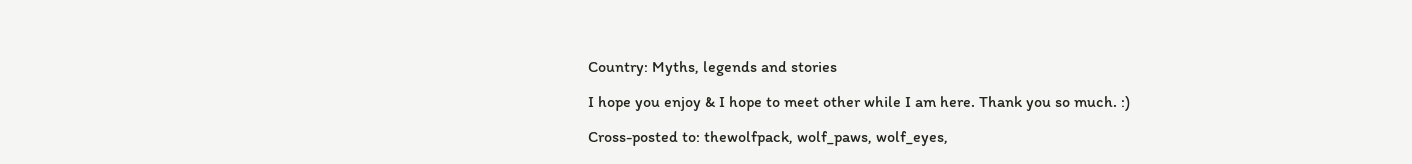Country: Myths, legends and stories

I hope you enjoy & I hope to meet other while I am here. Thank you so much. :)

Cross-posted to: thewolfpack, wolf_paws, wolf_eyes,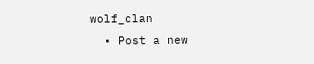wolf_clan
  • Post a new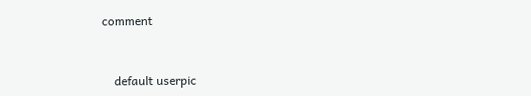comment


    default userpic